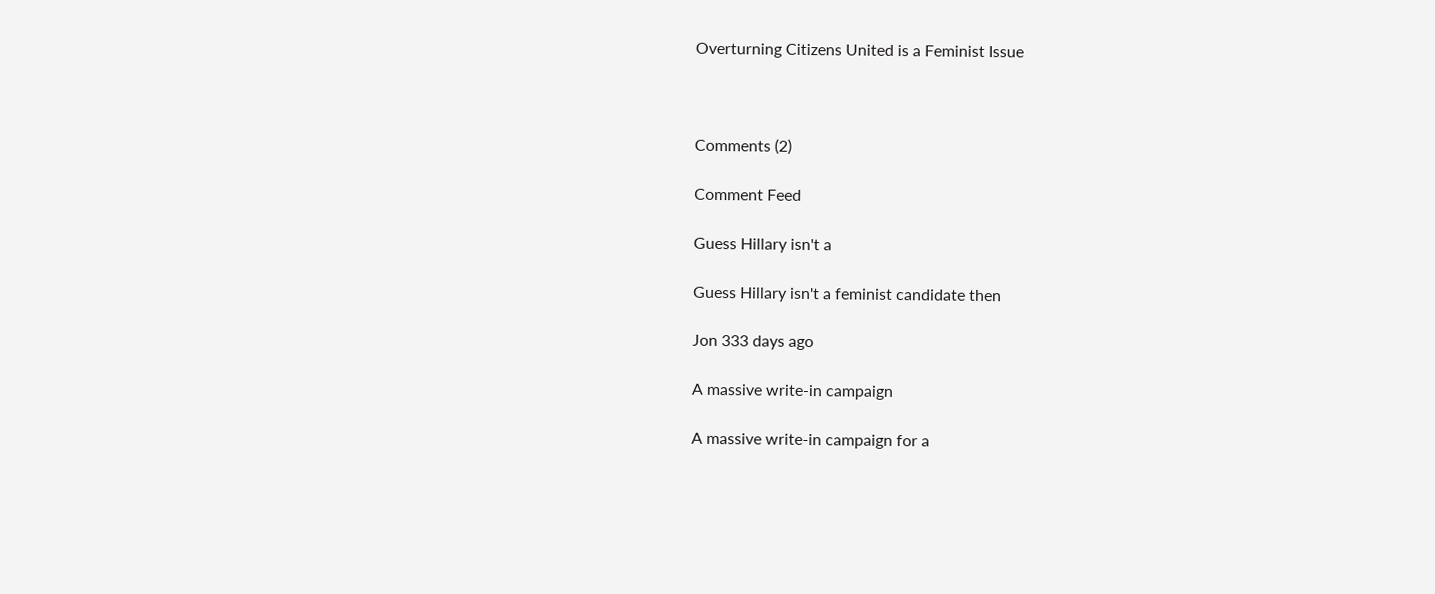Overturning Citizens United is a Feminist Issue



Comments (2)

Comment Feed

Guess Hillary isn't a

Guess Hillary isn't a feminist candidate then

Jon 333 days ago

A massive write-in campaign

A massive write-in campaign for a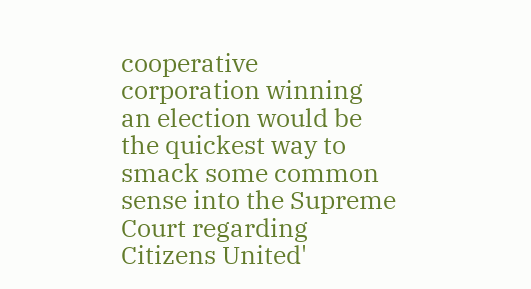cooperative corporation winning an election would be the quickest way to smack some common sense into the Supreme Court regarding Citizens United'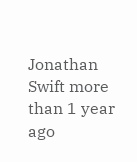Jonathan Swift more than 1 year ago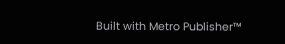Built with Metro Publisher™